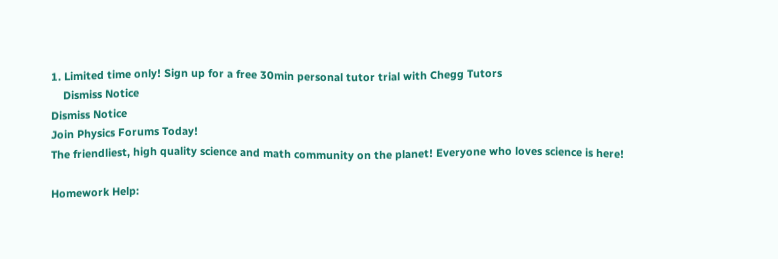1. Limited time only! Sign up for a free 30min personal tutor trial with Chegg Tutors
    Dismiss Notice
Dismiss Notice
Join Physics Forums Today!
The friendliest, high quality science and math community on the planet! Everyone who loves science is here!

Homework Help: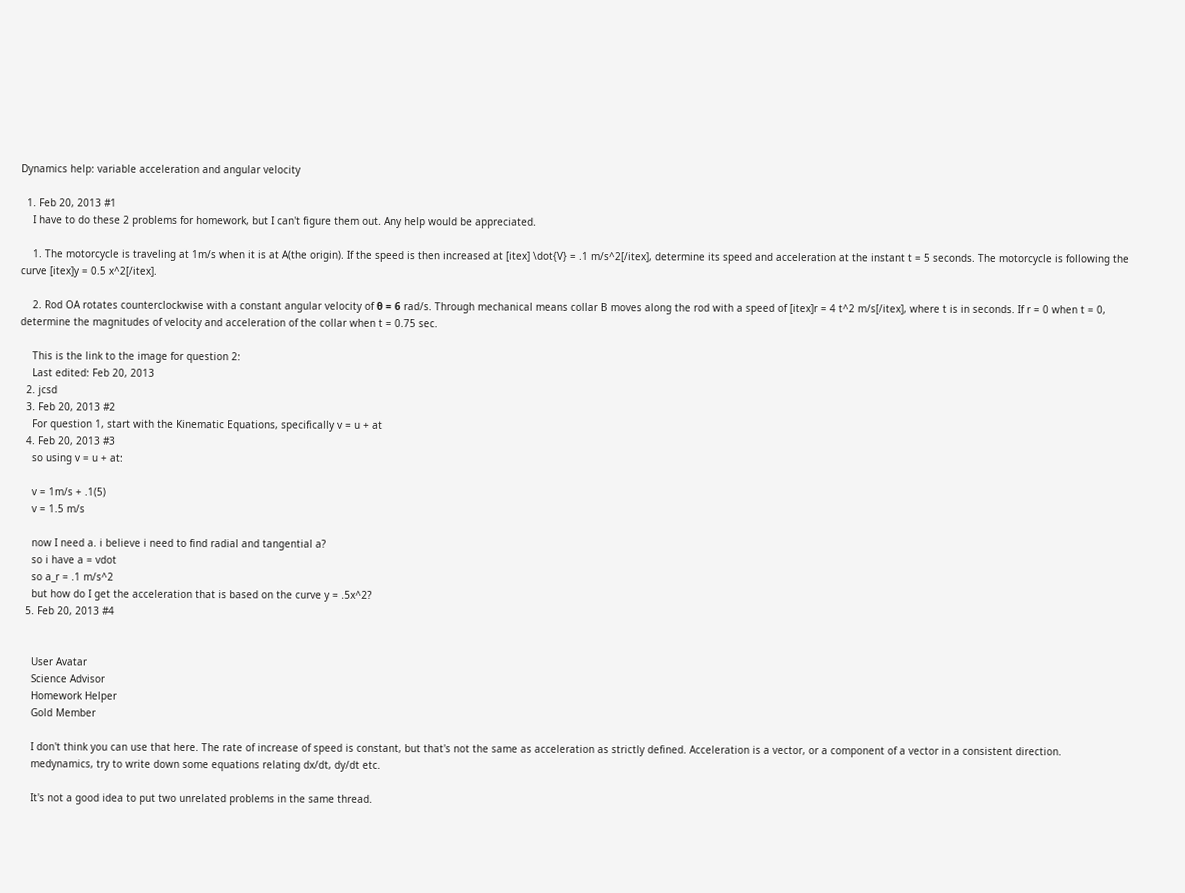Dynamics help: variable acceleration and angular velocity

  1. Feb 20, 2013 #1
    I have to do these 2 problems for homework, but I can't figure them out. Any help would be appreciated.

    1. The motorcycle is traveling at 1m/s when it is at A(the origin). If the speed is then increased at [itex] \dot{V} = .1 m/s^2[/itex], determine its speed and acceleration at the instant t = 5 seconds. The motorcycle is following the curve [itex]y = 0.5 x^2[/itex].

    2. Rod OA rotates counterclockwise with a constant angular velocity of θ = 6 rad/s. Through mechanical means collar B moves along the rod with a speed of [itex]r = 4 t^2 m/s[/itex], where t is in seconds. If r = 0 when t = 0, determine the magnitudes of velocity and acceleration of the collar when t = 0.75 sec.

    This is the link to the image for question 2:
    Last edited: Feb 20, 2013
  2. jcsd
  3. Feb 20, 2013 #2
    For question 1, start with the Kinematic Equations, specifically v = u + at
  4. Feb 20, 2013 #3
    so using v = u + at:

    v = 1m/s + .1(5)
    v = 1.5 m/s

    now I need a. i believe i need to find radial and tangential a?
    so i have a = vdot
    so a_r = .1 m/s^2
    but how do I get the acceleration that is based on the curve y = .5x^2?
  5. Feb 20, 2013 #4


    User Avatar
    Science Advisor
    Homework Helper
    Gold Member

    I don't think you can use that here. The rate of increase of speed is constant, but that's not the same as acceleration as strictly defined. Acceleration is a vector, or a component of a vector in a consistent direction.
    medynamics, try to write down some equations relating dx/dt, dy/dt etc.

    It's not a good idea to put two unrelated problems in the same thread.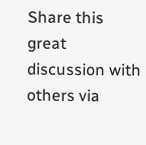Share this great discussion with others via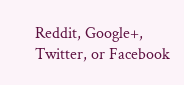Reddit, Google+, Twitter, or Facebook